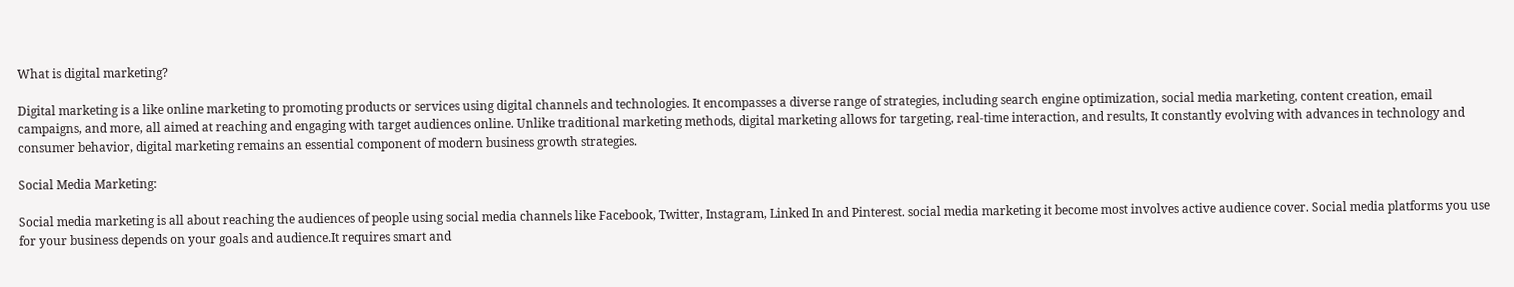What is digital marketing?

Digital marketing is a like online marketing to promoting products or services using digital channels and technologies. It encompasses a diverse range of strategies, including search engine optimization, social media marketing, content creation, email campaigns, and more, all aimed at reaching and engaging with target audiences online. Unlike traditional marketing methods, digital marketing allows for targeting, real-time interaction, and results, It constantly evolving with advances in technology and consumer behavior, digital marketing remains an essential component of modern business growth strategies.

Social Media Marketing:

Social media marketing is all about reaching the audiences of people using social media channels like Facebook, Twitter, Instagram, Linked In and Pinterest. social media marketing it become most involves active audience cover. Social media platforms you use for your business depends on your goals and audience.It requires smart and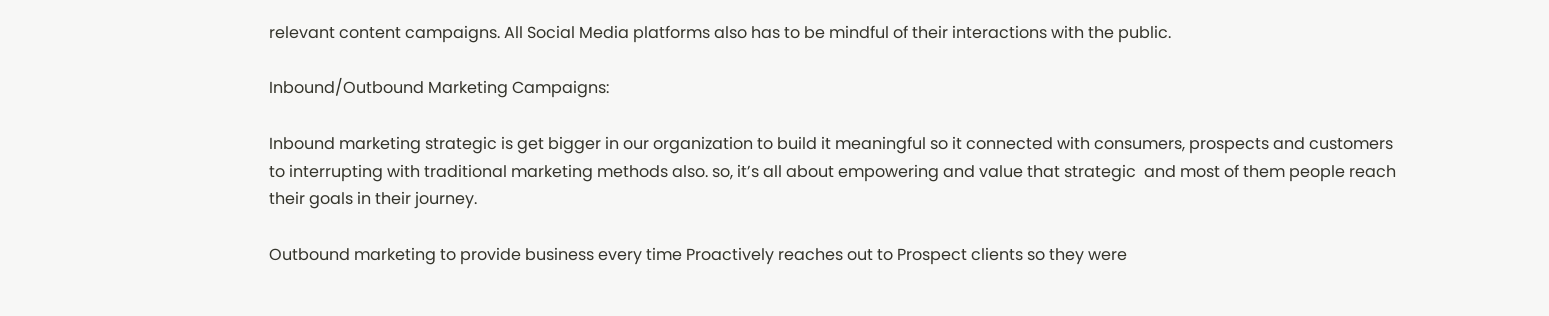relevant content campaigns. All Social Media platforms also has to be mindful of their interactions with the public.

Inbound/Outbound Marketing Campaigns:

Inbound marketing strategic is get bigger in our organization to build it meaningful so it connected with consumers, prospects and customers to interrupting with traditional marketing methods also. so, it’s all about empowering and value that strategic  and most of them people reach their goals in their journey.

Outbound marketing to provide business every time Proactively reaches out to Prospect clients so they were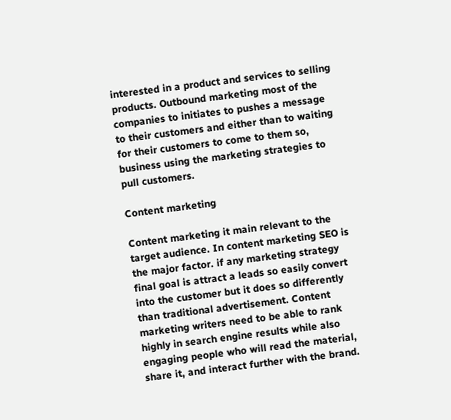interested in a product and services to selling products. Outbound marketing most of the companies to initiates to pushes a message to their customers and either than to waiting for their customers to come to them so, business using the marketing strategies to pull customers.

Content marketing

Content marketing it main relevant to the target audience. In content marketing SEO is the major factor. if any marketing strategy final goal is attract a leads so easily convert into the customer but it does so differently than traditional advertisement. Content marketing writers need to be able to rank highly in search engine results while also engaging people who will read the material, share it, and interact further with the brand.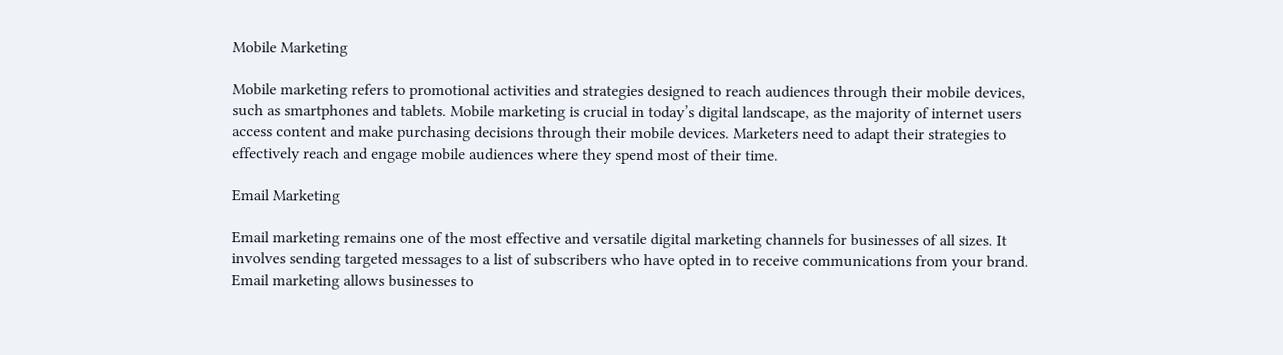Mobile Marketing

Mobile marketing refers to promotional activities and strategies designed to reach audiences through their mobile devices, such as smartphones and tablets. Mobile marketing is crucial in today’s digital landscape, as the majority of internet users access content and make purchasing decisions through their mobile devices. Marketers need to adapt their strategies to effectively reach and engage mobile audiences where they spend most of their time.

Email Marketing

Email marketing remains one of the most effective and versatile digital marketing channels for businesses of all sizes. It involves sending targeted messages to a list of subscribers who have opted in to receive communications from your brand. Email marketing allows businesses to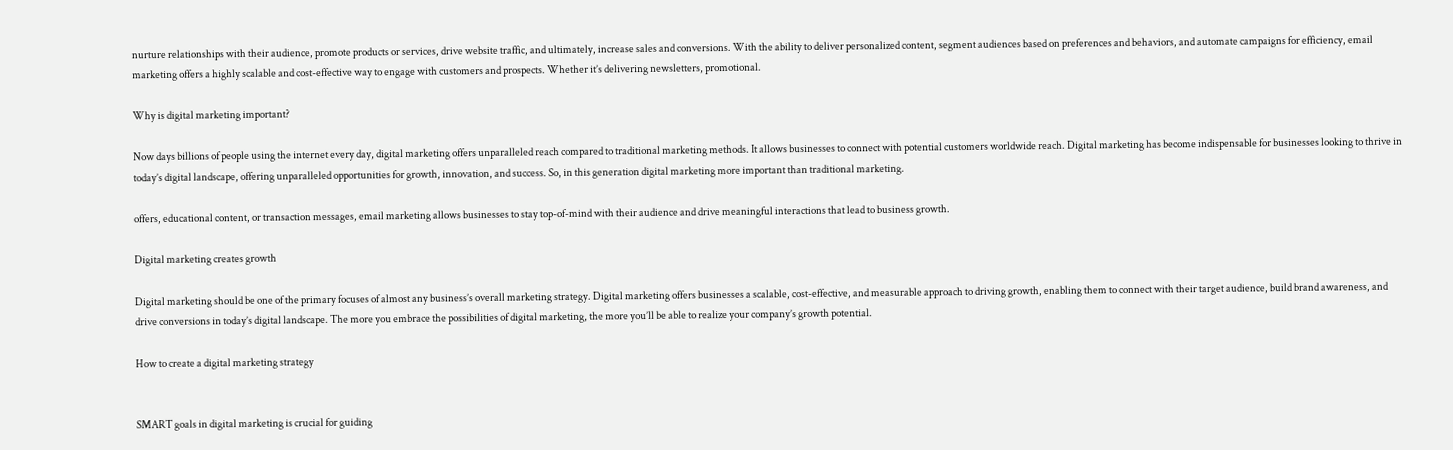nurture relationships with their audience, promote products or services, drive website traffic, and ultimately, increase sales and conversions. With the ability to deliver personalized content, segment audiences based on preferences and behaviors, and automate campaigns for efficiency, email marketing offers a highly scalable and cost-effective way to engage with customers and prospects. Whether it’s delivering newsletters, promotional.

Why is digital marketing important?

Now days billions of people using the internet every day, digital marketing offers unparalleled reach compared to traditional marketing methods. It allows businesses to connect with potential customers worldwide reach. Digital marketing has become indispensable for businesses looking to thrive in today’s digital landscape, offering unparalleled opportunities for growth, innovation, and success. So, in this generation digital marketing more important than traditional marketing.

offers, educational content, or transaction messages, email marketing allows businesses to stay top-of-mind with their audience and drive meaningful interactions that lead to business growth.

Digital marketing creates growth

Digital marketing should be one of the primary focuses of almost any business’s overall marketing strategy. Digital marketing offers businesses a scalable, cost-effective, and measurable approach to driving growth, enabling them to connect with their target audience, build brand awareness, and drive conversions in today’s digital landscape. The more you embrace the possibilities of digital marketing, the more you’ll be able to realize your company’s growth potential.

How to create a digital marketing strategy


SMART goals in digital marketing is crucial for guiding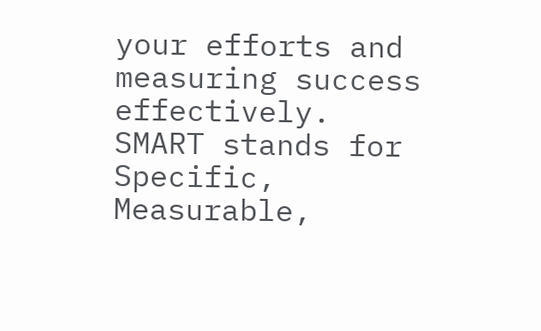your efforts and measuring success effectively. SMART stands for Specific, Measurable,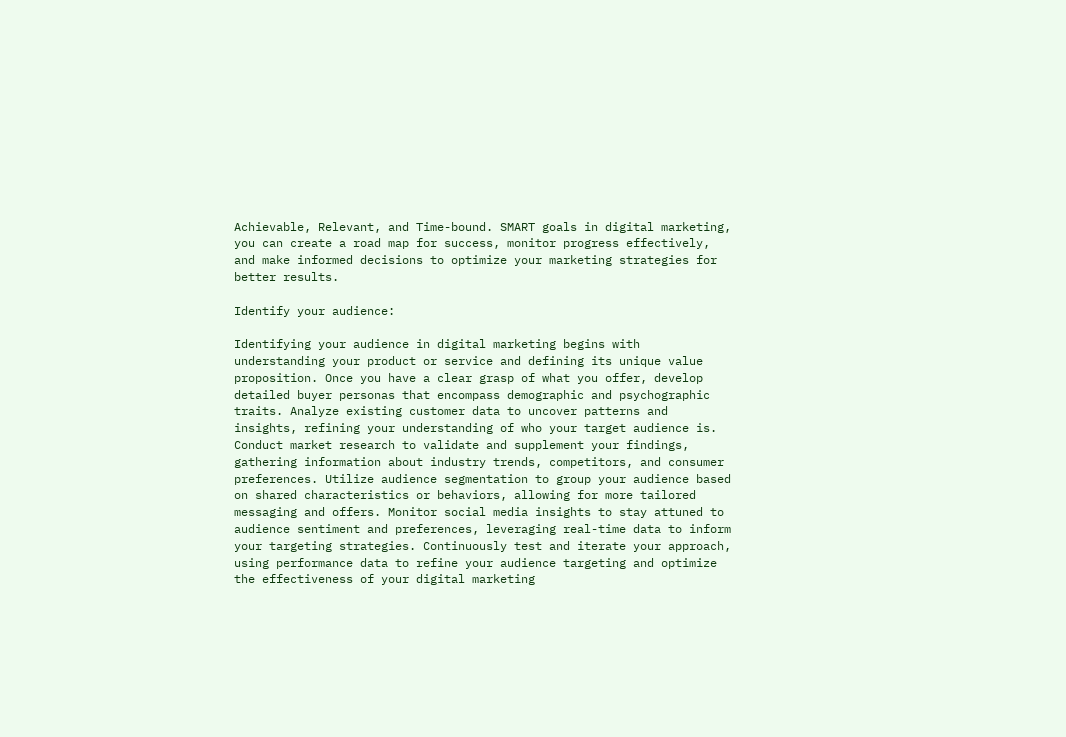Achievable, Relevant, and Time-bound. SMART goals in digital marketing, you can create a road map for success, monitor progress effectively, and make informed decisions to optimize your marketing strategies for better results.

Identify your audience:

Identifying your audience in digital marketing begins with understanding your product or service and defining its unique value proposition. Once you have a clear grasp of what you offer, develop detailed buyer personas that encompass demographic and psychographic traits. Analyze existing customer data to uncover patterns and insights, refining your understanding of who your target audience is. Conduct market research to validate and supplement your findings, gathering information about industry trends, competitors, and consumer preferences. Utilize audience segmentation to group your audience based on shared characteristics or behaviors, allowing for more tailored messaging and offers. Monitor social media insights to stay attuned to audience sentiment and preferences, leveraging real-time data to inform your targeting strategies. Continuously test and iterate your approach, using performance data to refine your audience targeting and optimize the effectiveness of your digital marketing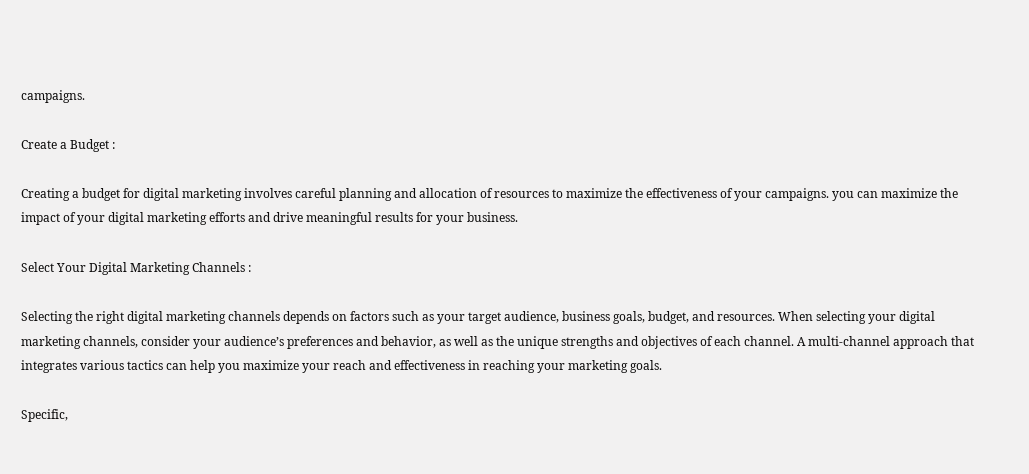campaigns.

Create a Budget :

Creating a budget for digital marketing involves careful planning and allocation of resources to maximize the effectiveness of your campaigns. you can maximize the impact of your digital marketing efforts and drive meaningful results for your business.

Select Your Digital Marketing Channels :

Selecting the right digital marketing channels depends on factors such as your target audience, business goals, budget, and resources. When selecting your digital marketing channels, consider your audience’s preferences and behavior, as well as the unique strengths and objectives of each channel. A multi-channel approach that integrates various tactics can help you maximize your reach and effectiveness in reaching your marketing goals.

Specific,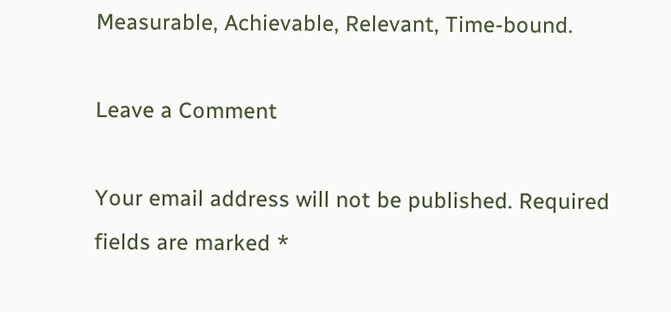Measurable, Achievable, Relevant, Time-bound.

Leave a Comment

Your email address will not be published. Required fields are marked *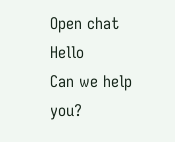Open chat
Hello
Can we help you?